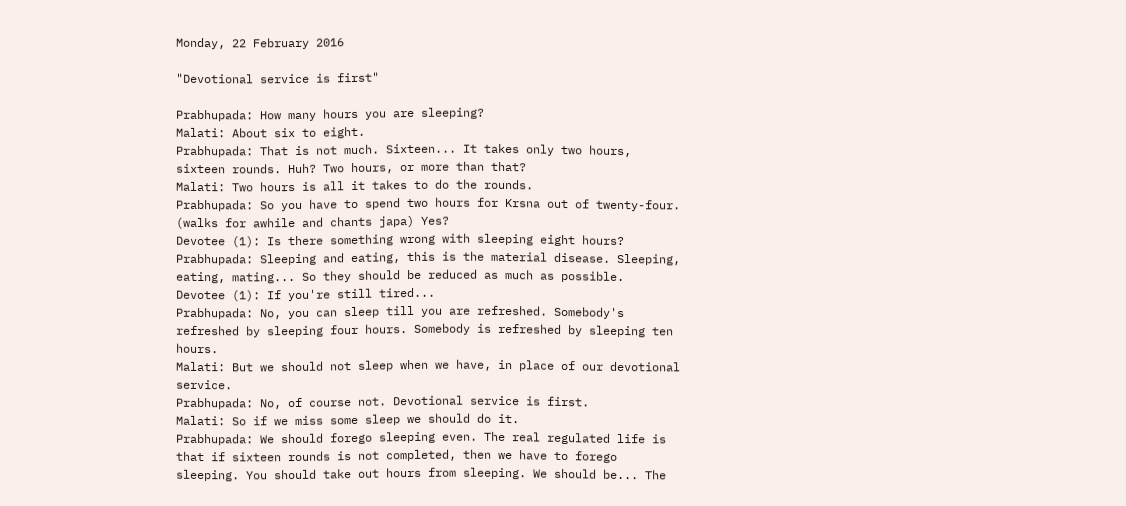Monday, 22 February 2016

"Devotional service is first"

Prabhupada: How many hours you are sleeping?
Malati: About six to eight.
Prabhupada: That is not much. Sixteen... It takes only two hours, sixteen rounds. Huh? Two hours, or more than that?
Malati: Two hours is all it takes to do the rounds.
Prabhupada: So you have to spend two hours for Krsna out of twenty-four. (walks for awhile and chants japa) Yes?
Devotee (1): Is there something wrong with sleeping eight hours?
Prabhupada: Sleeping and eating, this is the material disease. Sleeping, eating, mating... So they should be reduced as much as possible.
Devotee (1): If you're still tired...
Prabhupada: No, you can sleep till you are refreshed. Somebody's refreshed by sleeping four hours. Somebody is refreshed by sleeping ten hours.
Malati: But we should not sleep when we have, in place of our devotional service.
Prabhupada: No, of course not. Devotional service is first.
Malati: So if we miss some sleep we should do it.
Prabhupada: We should forego sleeping even. The real regulated life is that if sixteen rounds is not completed, then we have to forego sleeping. You should take out hours from sleeping. We should be... The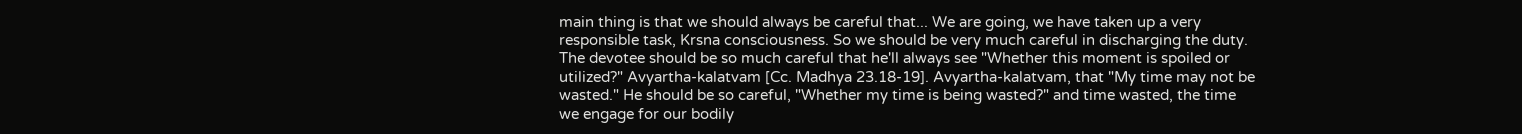main thing is that we should always be careful that... We are going, we have taken up a very responsible task, Krsna consciousness. So we should be very much careful in discharging the duty. The devotee should be so much careful that he'll always see "Whether this moment is spoiled or utilized?" Avyartha-kalatvam [Cc. Madhya 23.18-19]. Avyartha-kalatvam, that "My time may not be wasted." He should be so careful, "Whether my time is being wasted?" and time wasted, the time we engage for our bodily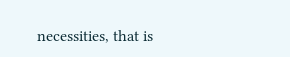necessities, that is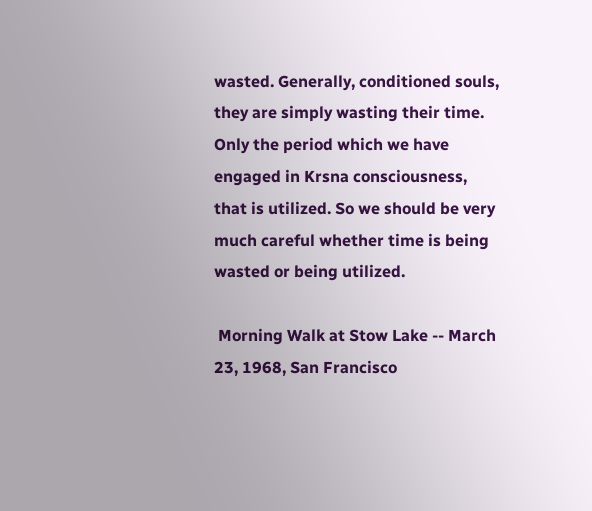wasted. Generally, conditioned souls, they are simply wasting their time. Only the period which we have engaged in Krsna consciousness, that is utilized. So we should be very much careful whether time is being wasted or being utilized.

 Morning Walk at Stow Lake -- March 23, 1968, San Francisco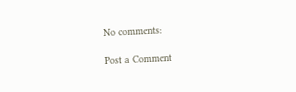No comments:

Post a Comment